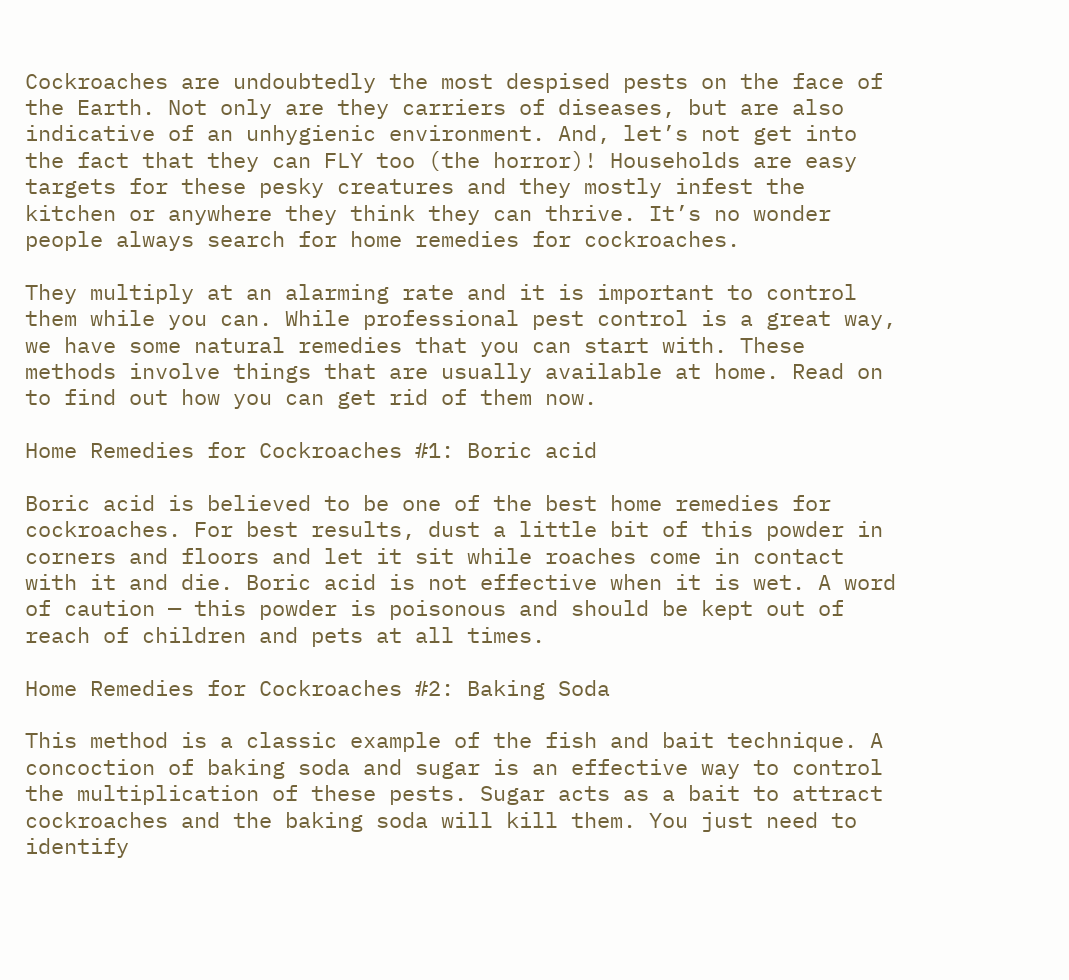Cockroaches are undoubtedly the most despised pests on the face of the Earth. Not only are they carriers of diseases, but are also indicative of an unhygienic environment. And, let’s not get into the fact that they can FLY too (the horror)! Households are easy targets for these pesky creatures and they mostly infest the kitchen or anywhere they think they can thrive. It’s no wonder people always search for home remedies for cockroaches.

They multiply at an alarming rate and it is important to control them while you can. While professional pest control is a great way, we have some natural remedies that you can start with. These methods involve things that are usually available at home. Read on to find out how you can get rid of them now.

Home Remedies for Cockroaches #1: Boric acid

Boric acid is believed to be one of the best home remedies for cockroaches. For best results, dust a little bit of this powder in corners and floors and let it sit while roaches come in contact with it and die. Boric acid is not effective when it is wet. A word of caution — this powder is poisonous and should be kept out of reach of children and pets at all times.

Home Remedies for Cockroaches #2: Baking Soda

This method is a classic example of the fish and bait technique. A concoction of baking soda and sugar is an effective way to control the multiplication of these pests. Sugar acts as a bait to attract cockroaches and the baking soda will kill them. You just need to identify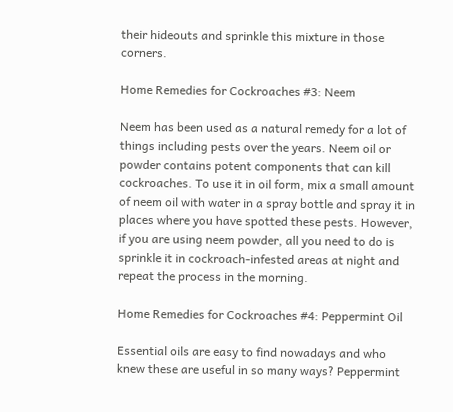their hideouts and sprinkle this mixture in those corners.

Home Remedies for Cockroaches #3: Neem

Neem has been used as a natural remedy for a lot of things including pests over the years. Neem oil or powder contains potent components that can kill cockroaches. To use it in oil form, mix a small amount of neem oil with water in a spray bottle and spray it in places where you have spotted these pests. However, if you are using neem powder, all you need to do is sprinkle it in cockroach-infested areas at night and repeat the process in the morning.

Home Remedies for Cockroaches #4: Peppermint Oil

Essential oils are easy to find nowadays and who knew these are useful in so many ways? Peppermint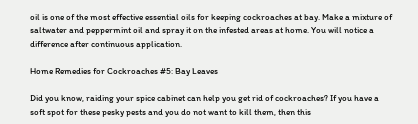oil is one of the most effective essential oils for keeping cockroaches at bay. Make a mixture of saltwater and peppermint oil and spray it on the infested areas at home. You will notice a difference after continuous application.

Home Remedies for Cockroaches #5: Bay Leaves

Did you know, raiding your spice cabinet can help you get rid of cockroaches? If you have a soft spot for these pesky pests and you do not want to kill them, then this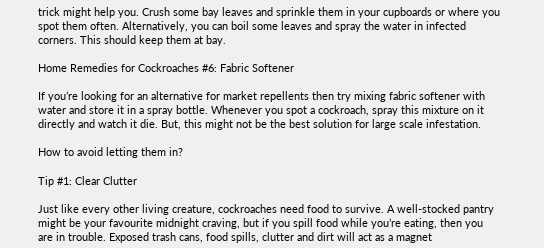trick might help you. Crush some bay leaves and sprinkle them in your cupboards or where you spot them often. Alternatively, you can boil some leaves and spray the water in infected corners. This should keep them at bay.

Home Remedies for Cockroaches #6: Fabric Softener

If you’re looking for an alternative for market repellents then try mixing fabric softener with water and store it in a spray bottle. Whenever you spot a cockroach, spray this mixture on it directly and watch it die. But, this might not be the best solution for large scale infestation.

How to avoid letting them in?

Tip #1: Clear Clutter

Just like every other living creature, cockroaches need food to survive. A well-stocked pantry might be your favourite midnight craving, but if you spill food while you’re eating, then you are in trouble. Exposed trash cans, food spills, clutter and dirt will act as a magnet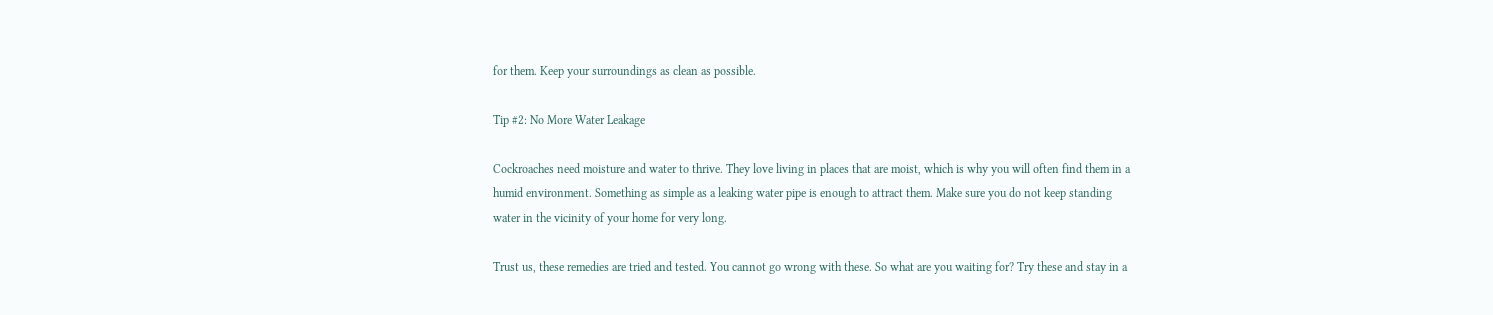for them. Keep your surroundings as clean as possible.

Tip #2: No More Water Leakage

Cockroaches need moisture and water to thrive. They love living in places that are moist, which is why you will often find them in a humid environment. Something as simple as a leaking water pipe is enough to attract them. Make sure you do not keep standing water in the vicinity of your home for very long.

Trust us, these remedies are tried and tested. You cannot go wrong with these. So what are you waiting for? Try these and stay in a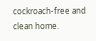cockroach-free and clean home.